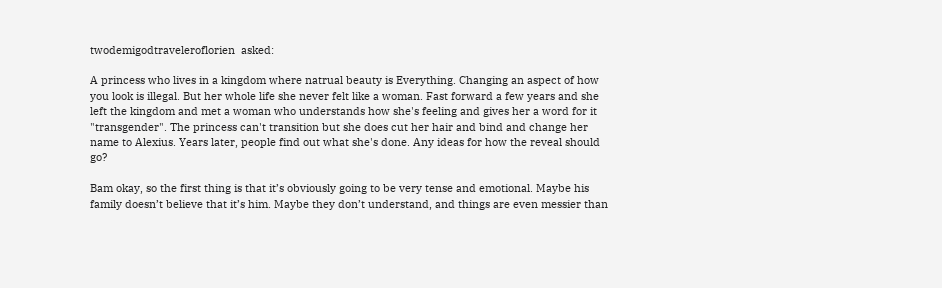twodemigodtraveleroflorien  asked:

A princess who lives in a kingdom where natrual beauty is Everything. Changing an aspect of how you look is illegal. But her whole life she never felt like a woman. Fast forward a few years and she left the kingdom and met a woman who understands how she's feeling and gives her a word for it "transgender". The princess can't transition but she does cut her hair and bind and change her name to Alexius. Years later, people find out what she's done. Any ideas for how the reveal should go?

Bam okay, so the first thing is that it’s obviously going to be very tense and emotional. Maybe his family doesn’t believe that it’s him. Maybe they don’t understand, and things are even messier than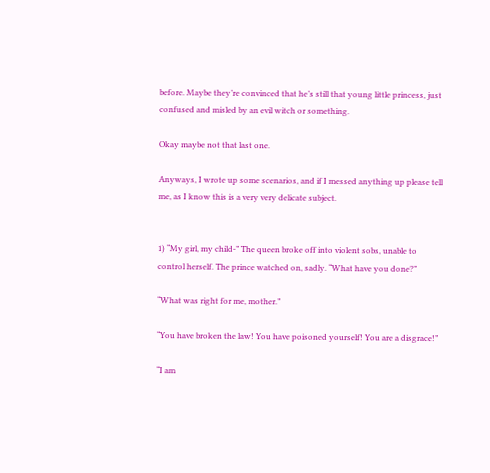before. Maybe they’re convinced that he’s still that young little princess, just confused and misled by an evil witch or something.

Okay maybe not that last one.

Anyways, I wrote up some scenarios, and if I messed anything up please tell me, as I know this is a very very delicate subject.


1) “My girl, my child-” The queen broke off into violent sobs, unable to control herself. The prince watched on, sadly. “What have you done?”

“What was right for me, mother.”

“You have broken the law! You have poisoned yourself! You are a disgrace!”

“I am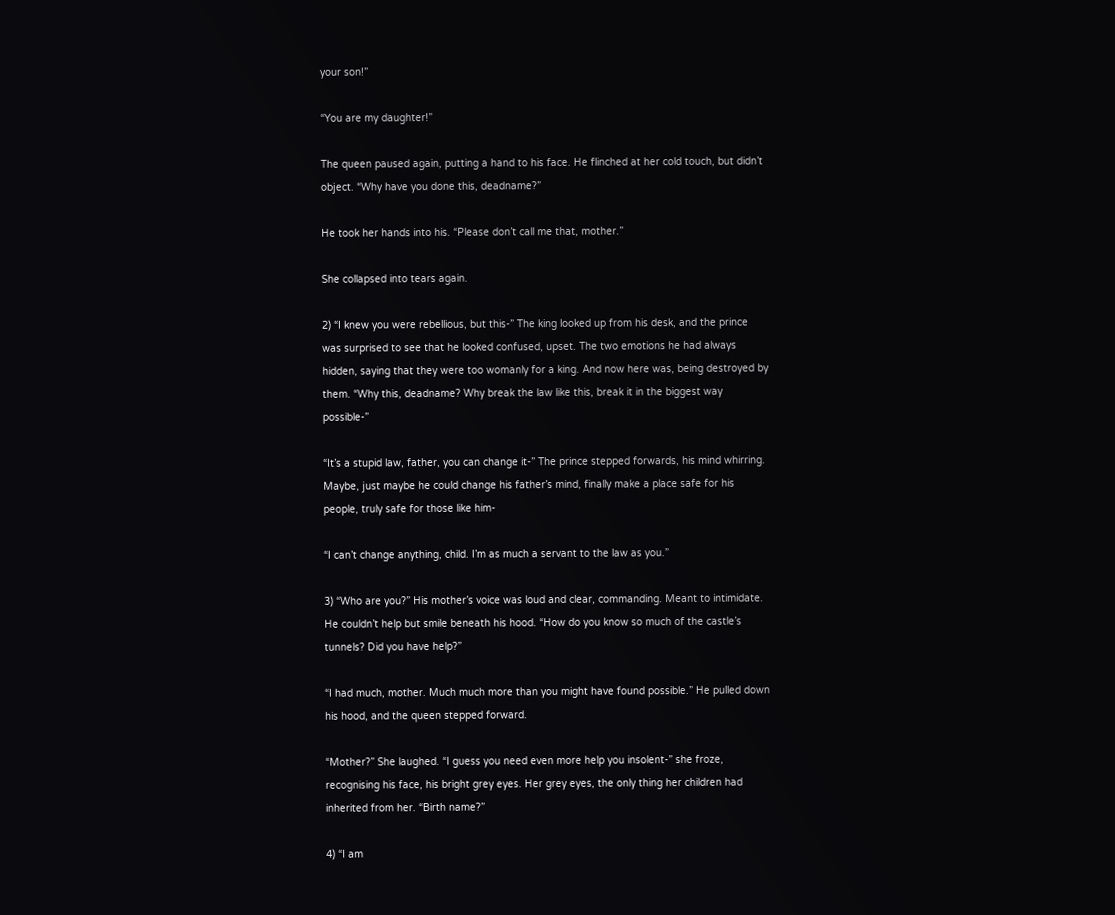your son!”

“You are my daughter!”

The queen paused again, putting a hand to his face. He flinched at her cold touch, but didn’t object. “Why have you done this, deadname?”

He took her hands into his. “Please don’t call me that, mother.”

She collapsed into tears again.

2) “I knew you were rebellious, but this-” The king looked up from his desk, and the prince was surprised to see that he looked confused, upset. The two emotions he had always hidden, saying that they were too womanly for a king. And now here was, being destroyed by them. “Why this, deadname? Why break the law like this, break it in the biggest way possible-”

“It’s a stupid law, father, you can change it-” The prince stepped forwards, his mind whirring. Maybe, just maybe he could change his father’s mind, finally make a place safe for his people, truly safe for those like him-

“I can’t change anything, child. I’m as much a servant to the law as you.”

3) “Who are you?” His mother’s voice was loud and clear, commanding. Meant to intimidate. He couldn’t help but smile beneath his hood. “How do you know so much of the castle’s tunnels? Did you have help?”

“I had much, mother. Much much more than you might have found possible.” He pulled down his hood, and the queen stepped forward.

“Mother?” She laughed. “I guess you need even more help you insolent-” she froze, recognising his face, his bright grey eyes. Her grey eyes, the only thing her children had inherited from her. “Birth name?”

4) “I am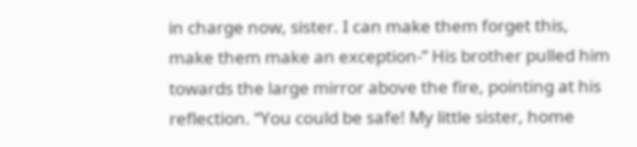in charge now, sister. I can make them forget this, make them make an exception-” His brother pulled him towards the large mirror above the fire, pointing at his reflection. “You could be safe! My little sister, home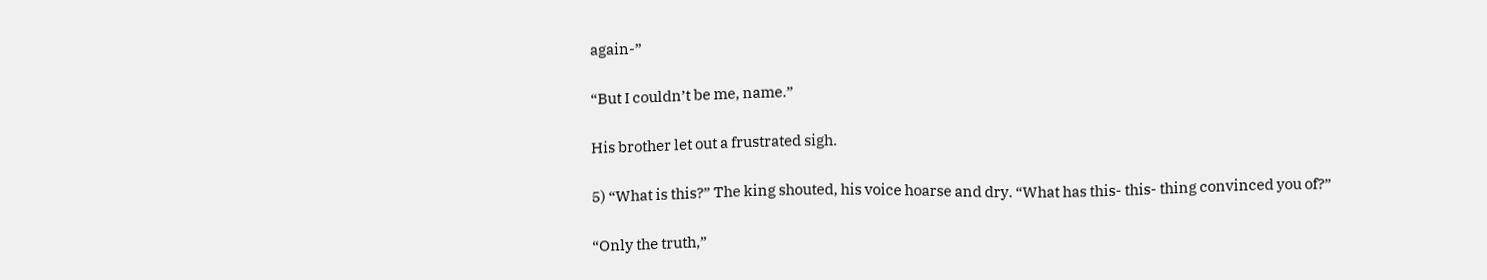again-”

“But I couldn’t be me, name.”

His brother let out a frustrated sigh.

5) “What is this?” The king shouted, his voice hoarse and dry. “What has this- this- thing convinced you of?”

“Only the truth,”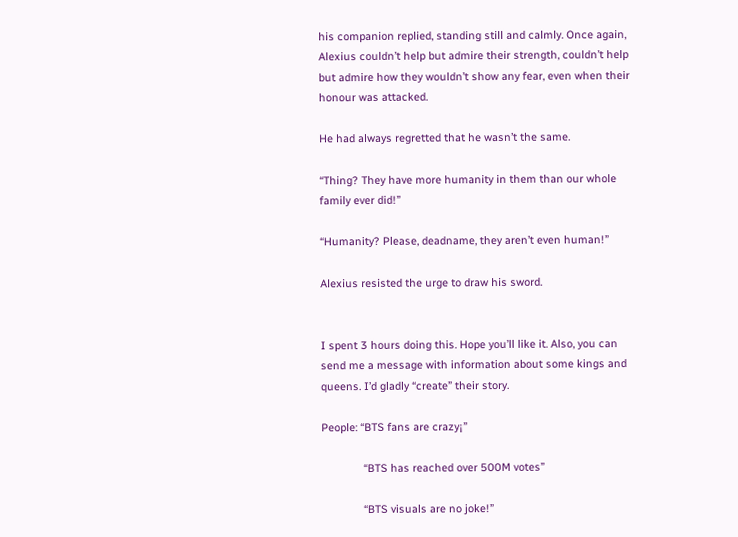his companion replied, standing still and calmly. Once again, Alexius couldn’t help but admire their strength, couldn’t help but admire how they wouldn’t show any fear, even when their honour was attacked.

He had always regretted that he wasn’t the same.

“Thing? They have more humanity in them than our whole family ever did!”

“Humanity? Please, deadname, they aren’t even human!”

Alexius resisted the urge to draw his sword.


I spent 3 hours doing this. Hope you’ll like it. Also, you can send me a message with information about some kings and queens. I’d gladly “create” their story.

People: “BTS fans are crazy¡”

              “BTS has reached over 500M votes”

              “BTS visuals are no joke!”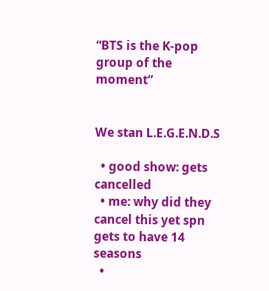“BTS is the K-pop group of the moment”


We stan L.E.G.E.N.D.S

  • good show: gets cancelled
  • me: why did they cancel this yet spn gets to have 14 seasons
  •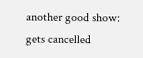another good show: gets cancelled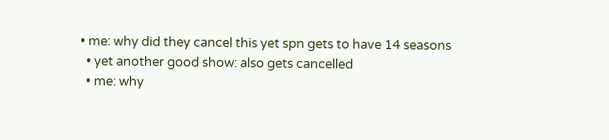• me: why did they cancel this yet spn gets to have 14 seasons
  • yet another good show: also gets cancelled
  • me: why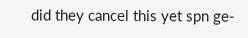did they cancel this yet spn ge-